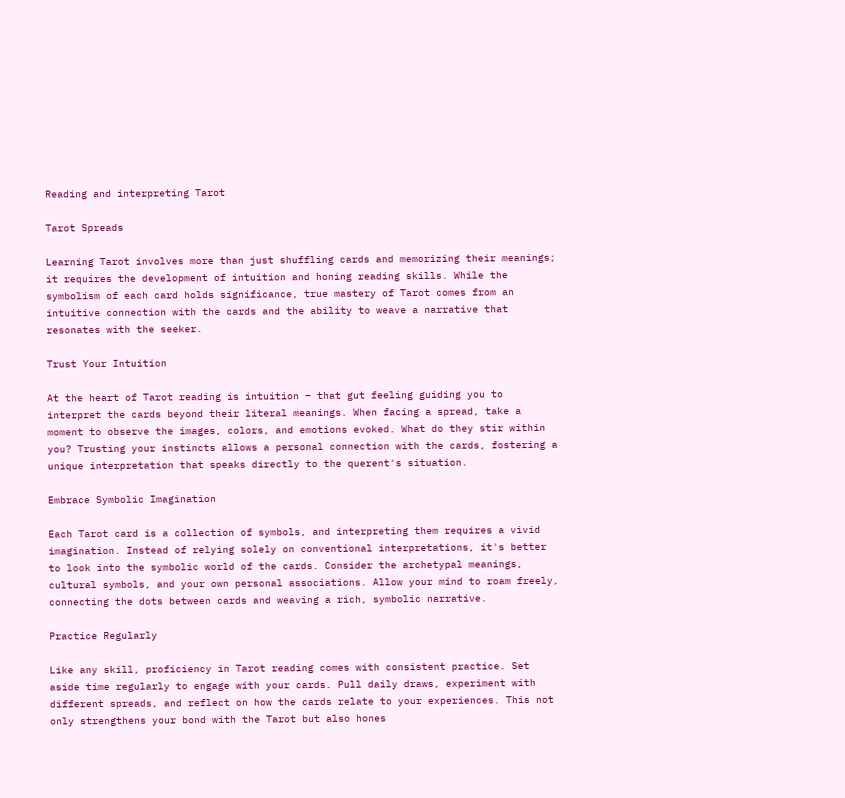Reading and interpreting Tarot

Tarot Spreads

Learning Tarot involves more than just shuffling cards and memorizing their meanings; it requires the development of intuition and honing reading skills. While the symbolism of each card holds significance, true mastery of Tarot comes from an intuitive connection with the cards and the ability to weave a narrative that resonates with the seeker.

Trust Your Intuition

At the heart of Tarot reading is intuition – that gut feeling guiding you to interpret the cards beyond their literal meanings. When facing a spread, take a moment to observe the images, colors, and emotions evoked. What do they stir within you? Trusting your instincts allows a personal connection with the cards, fostering a unique interpretation that speaks directly to the querent's situation.

Embrace Symbolic Imagination

Each Tarot card is a collection of symbols, and interpreting them requires a vivid imagination. Instead of relying solely on conventional interpretations, it's better to look into the symbolic world of the cards. Consider the archetypal meanings, cultural symbols, and your own personal associations. Allow your mind to roam freely, connecting the dots between cards and weaving a rich, symbolic narrative.

Practice Regularly

Like any skill, proficiency in Tarot reading comes with consistent practice. Set aside time regularly to engage with your cards. Pull daily draws, experiment with different spreads, and reflect on how the cards relate to your experiences. This not only strengthens your bond with the Tarot but also hones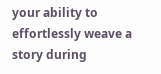your ability to effortlessly weave a story during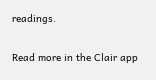readings.

Read more in the Clair app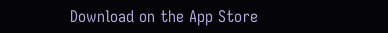Download on the App Store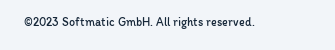©2023 Softmatic GmbH. All rights reserved.